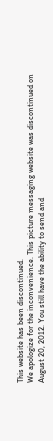This website has been discontinued.
We apologize for the inconvenience. This picture messaging website was discontinued on August 20, 2012. You still have the ability to send and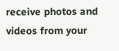receive photos and videos from your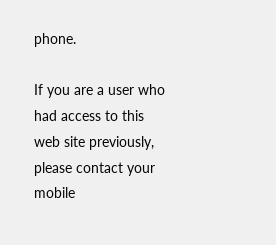phone.

If you are a user who had access to this web site previously, please contact your mobile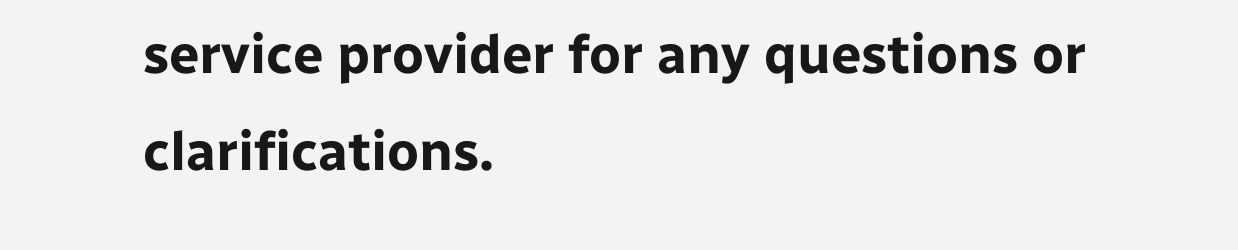service provider for any questions or clarifications.